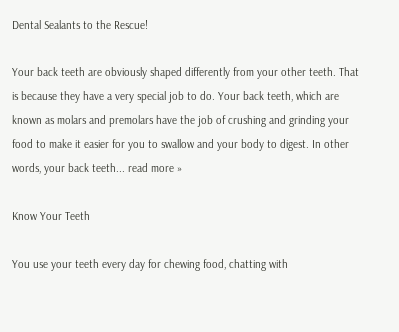Dental Sealants to the Rescue!

Your back teeth are obviously shaped differently from your other teeth. That is because they have a very special job to do. Your back teeth, which are known as molars and premolars have the job of crushing and grinding your food to make it easier for you to swallow and your body to digest. In other words, your back teeth... read more »

Know Your Teeth

You use your teeth every day for chewing food, chatting with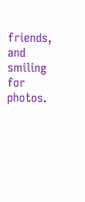friends, and smiling for photos.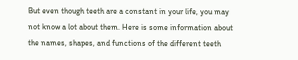But even though teeth are a constant in your life, you may not know a lot about them. Here is some information about the names, shapes, and functions of the different teeth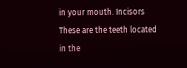in your mouth. Incisors These are the teeth located in the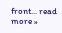front... read more »